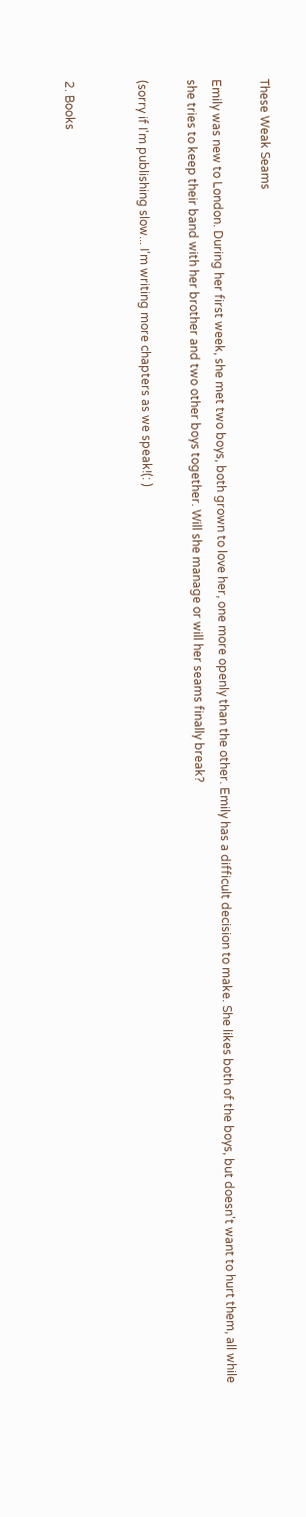These Weak Seams

Emily was new to London. During her first week, she met two boys, both grown to love her, one more openly than the other. Emily has a difficult decision to make. She likes both of the boys, but doesn't want to hurt them, all while she tries to keep their band with her brother and two other boys together. Will she manage or will her seams finally break?

(sorry if I'm publishing slow... I'm writing more chapters as we speak!(: )


2. Books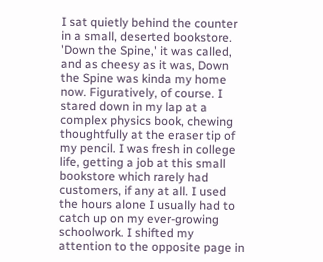I sat quietly behind the counter in a small, deserted bookstore. 'Down the Spine,' it was called, and as cheesy as it was, Down the Spine was kinda my home now. Figuratively, of course. I stared down in my lap at a complex physics book, chewing thoughtfully at the eraser tip of my pencil. I was fresh in college life, getting a job at this small bookstore which rarely had customers, if any at all. I used the hours alone I usually had to catch up on my ever-growing schoolwork. I shifted my attention to the opposite page in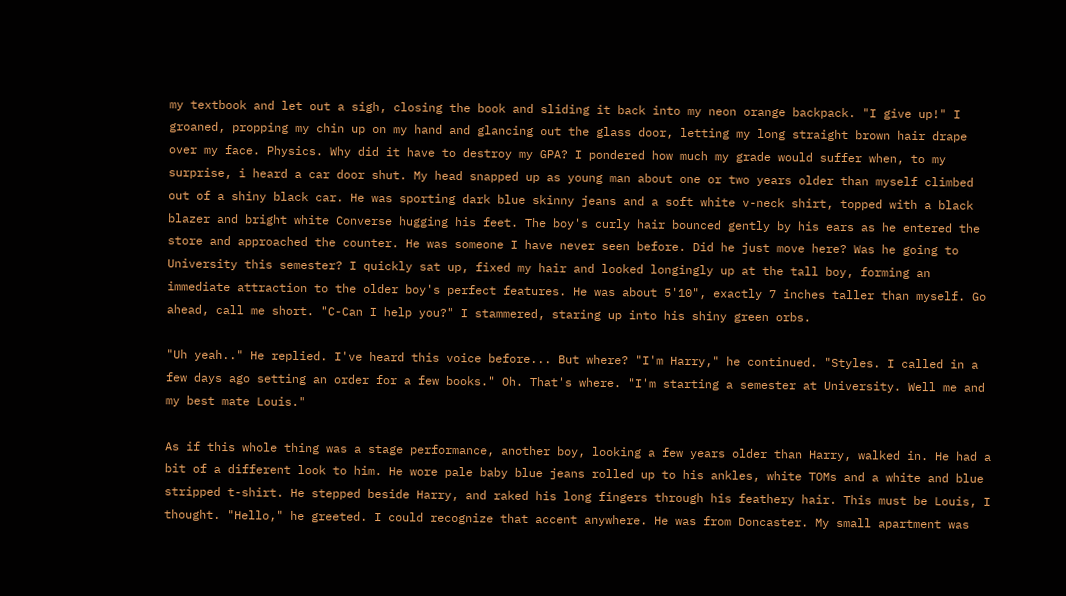my textbook and let out a sigh, closing the book and sliding it back into my neon orange backpack. "I give up!" I groaned, propping my chin up on my hand and glancing out the glass door, letting my long straight brown hair drape over my face. Physics. Why did it have to destroy my GPA? I pondered how much my grade would suffer when, to my surprise, i heard a car door shut. My head snapped up as young man about one or two years older than myself climbed out of a shiny black car. He was sporting dark blue skinny jeans and a soft white v-neck shirt, topped with a black blazer and bright white Converse hugging his feet. The boy's curly hair bounced gently by his ears as he entered the store and approached the counter. He was someone I have never seen before. Did he just move here? Was he going to University this semester? I quickly sat up, fixed my hair and looked longingly up at the tall boy, forming an immediate attraction to the older boy's perfect features. He was about 5'10", exactly 7 inches taller than myself. Go ahead, call me short. "C-Can I help you?" I stammered, staring up into his shiny green orbs.

"Uh yeah.." He replied. I've heard this voice before... But where? "I'm Harry," he continued. "Styles. I called in a few days ago setting an order for a few books." Oh. That's where. "I'm starting a semester at University. Well me and my best mate Louis."

As if this whole thing was a stage performance, another boy, looking a few years older than Harry, walked in. He had a bit of a different look to him. He wore pale baby blue jeans rolled up to his ankles, white TOMs and a white and blue stripped t-shirt. He stepped beside Harry, and raked his long fingers through his feathery hair. This must be Louis, I thought. "Hello," he greeted. I could recognize that accent anywhere. He was from Doncaster. My small apartment was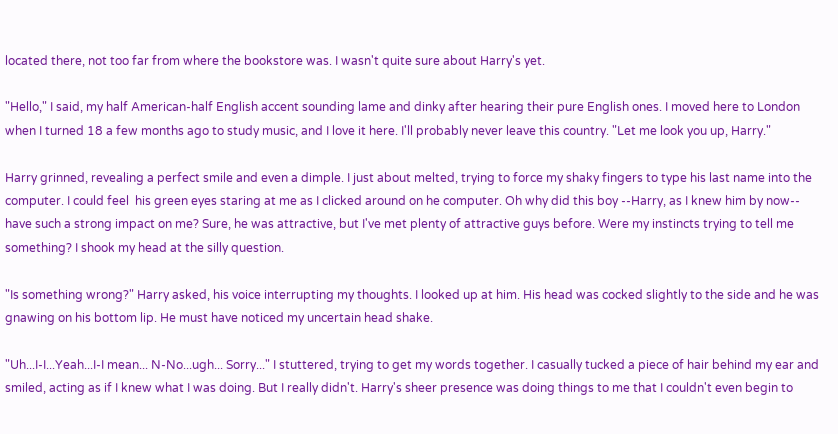located there, not too far from where the bookstore was. I wasn't quite sure about Harry's yet.

"Hello," I said, my half American-half English accent sounding lame and dinky after hearing their pure English ones. I moved here to London when I turned 18 a few months ago to study music, and I love it here. I'll probably never leave this country. "Let me look you up, Harry."

Harry grinned, revealing a perfect smile and even a dimple. I just about melted, trying to force my shaky fingers to type his last name into the computer. I could feel  his green eyes staring at me as I clicked around on he computer. Oh why did this boy --Harry, as I knew him by now-- have such a strong impact on me? Sure, he was attractive, but I've met plenty of attractive guys before. Were my instincts trying to tell me something? I shook my head at the silly question.

"Is something wrong?" Harry asked, his voice interrupting my thoughts. I looked up at him. His head was cocked slightly to the side and he was gnawing on his bottom lip. He must have noticed my uncertain head shake.

"Uh...I-I...Yeah...I-I mean... N-No...ugh... Sorry..." I stuttered, trying to get my words together. I casually tucked a piece of hair behind my ear and smiled, acting as if I knew what I was doing. But I really didn't. Harry's sheer presence was doing things to me that I couldn't even begin to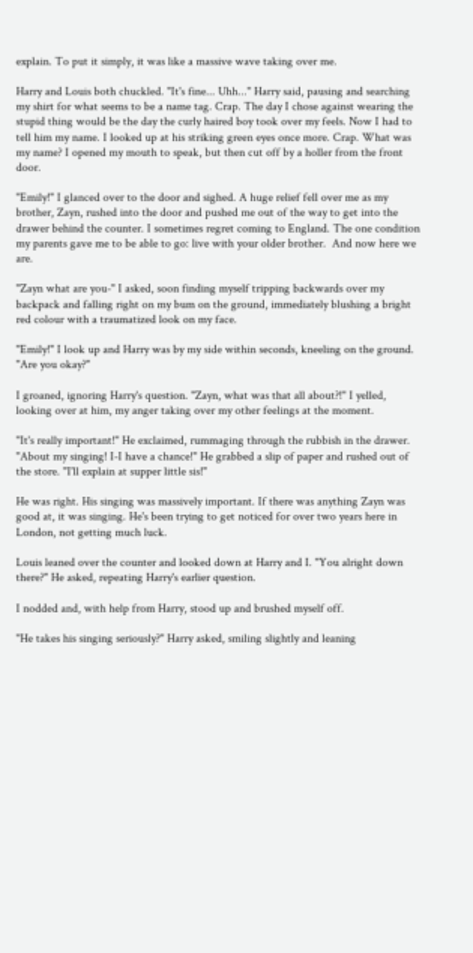explain. To put it simply, it was like a massive wave taking over me.

Harry and Louis both chuckled. "It's fine... Uhh..." Harry said, pausing and searching my shirt for what seems to be a name tag. Crap. The day I chose against wearing the stupid thing would be the day the curly haired boy took over my feels. Now I had to tell him my name. I looked up at his striking green eyes once more. Crap. What was my name? I opened my mouth to speak, but then cut off by a holler from the front door.

"Emily!" I glanced over to the door and sighed. A huge relief fell over me as my brother, Zayn, rushed into the door and pushed me out of the way to get into the drawer behind the counter. I sometimes regret coming to England. The one condition my parents gave me to be able to go: live with your older brother.  And now here we are.

"Zayn what are you-" I asked, soon finding myself tripping backwards over my backpack and falling right on my bum on the ground, immediately blushing a bright red colour with a traumatized look on my face.

"Emily!" I look up and Harry was by my side within seconds, kneeling on the ground. "Are you okay?"

I groaned, ignoring Harry's question. "Zayn, what was that all about?!" I yelled, looking over at him, my anger taking over my other feelings at the moment.

"It's really important!" He exclaimed, rummaging through the rubbish in the drawer. "About my singing! I-I have a chance!" He grabbed a slip of paper and rushed out of the store. "I'll explain at supper little sis!"

He was right. His singing was massively important. If there was anything Zayn was good at, it was singing. He's been trying to get noticed for over two years here in London, not getting much luck.

Louis leaned over the counter and looked down at Harry and I. "You alright down there?" He asked, repeating Harry's earlier question.

I nodded and, with help from Harry, stood up and brushed myself off.

"He takes his singing seriously?" Harry asked, smiling slightly and leaning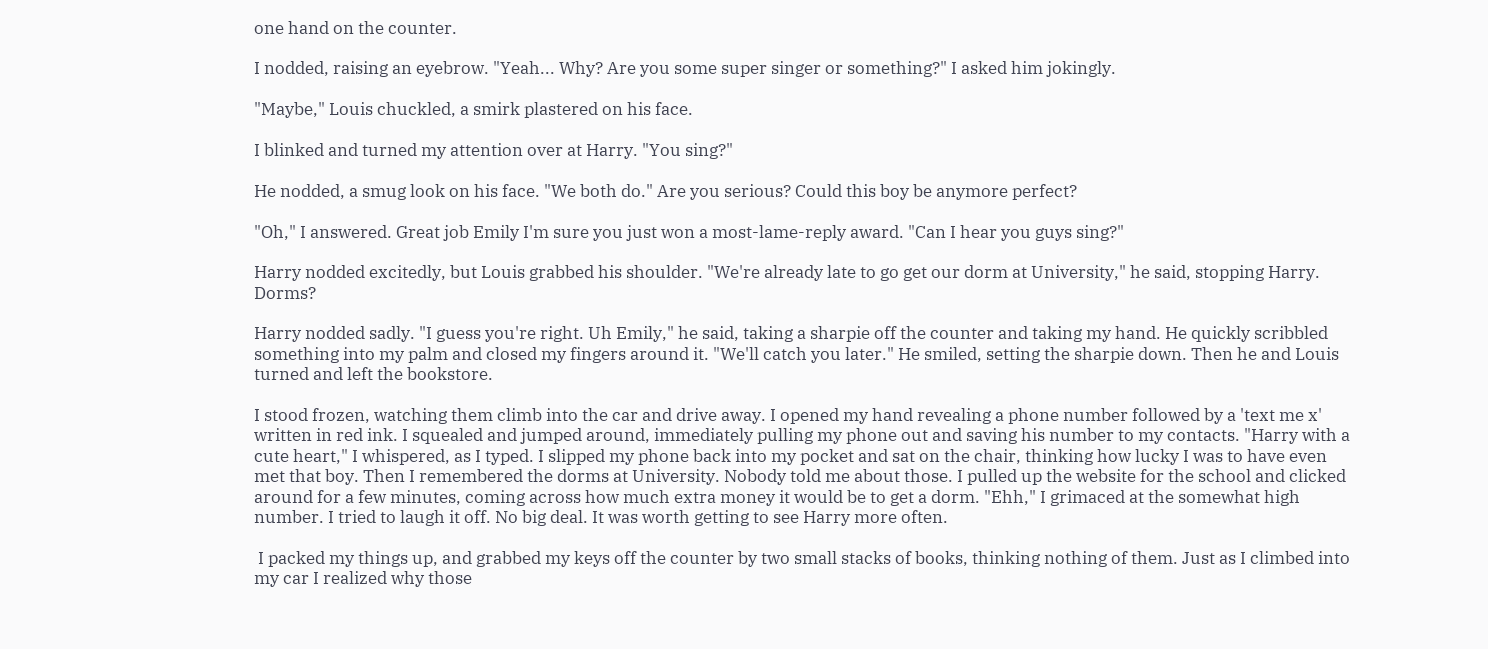one hand on the counter.

I nodded, raising an eyebrow. "Yeah... Why? Are you some super singer or something?" I asked him jokingly.

"Maybe," Louis chuckled, a smirk plastered on his face.

I blinked and turned my attention over at Harry. "You sing?"

He nodded, a smug look on his face. "We both do." Are you serious? Could this boy be anymore perfect?

"Oh," I answered. Great job Emily I'm sure you just won a most-lame-reply award. "Can I hear you guys sing?"

Harry nodded excitedly, but Louis grabbed his shoulder. "We're already late to go get our dorm at University," he said, stopping Harry. Dorms?

Harry nodded sadly. "I guess you're right. Uh Emily," he said, taking a sharpie off the counter and taking my hand. He quickly scribbled something into my palm and closed my fingers around it. "We'll catch you later." He smiled, setting the sharpie down. Then he and Louis turned and left the bookstore.

I stood frozen, watching them climb into the car and drive away. I opened my hand revealing a phone number followed by a 'text me x' written in red ink. I squealed and jumped around, immediately pulling my phone out and saving his number to my contacts. "Harry with a cute heart," I whispered, as I typed. I slipped my phone back into my pocket and sat on the chair, thinking how lucky I was to have even met that boy. Then I remembered the dorms at University. Nobody told me about those. I pulled up the website for the school and clicked around for a few minutes, coming across how much extra money it would be to get a dorm. "Ehh," I grimaced at the somewhat high number. I tried to laugh it off. No big deal. It was worth getting to see Harry more often.

 I packed my things up, and grabbed my keys off the counter by two small stacks of books, thinking nothing of them. Just as I climbed into my car I realized why those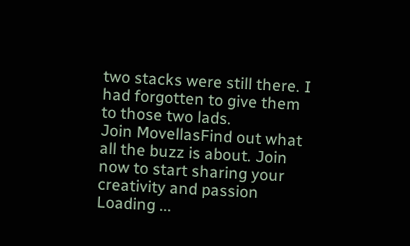two stacks were still there. I had forgotten to give them to those two lads.
Join MovellasFind out what all the buzz is about. Join now to start sharing your creativity and passion
Loading ...